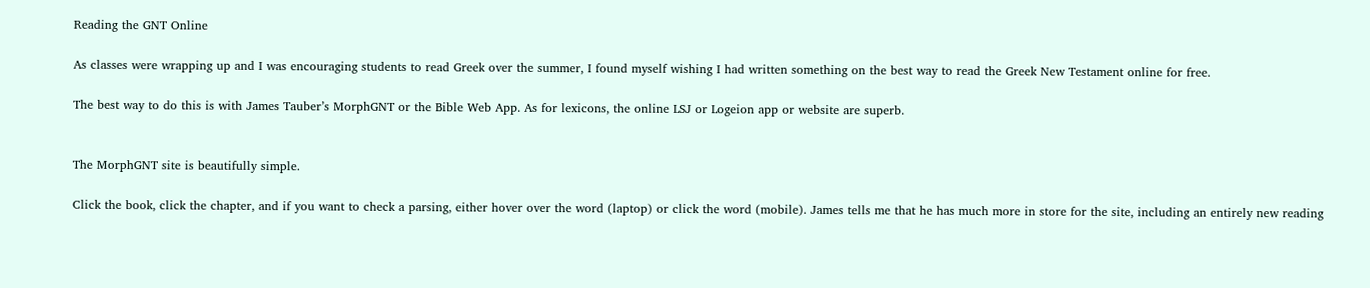Reading the GNT Online

As classes were wrapping up and I was encouraging students to read Greek over the summer, I found myself wishing I had written something on the best way to read the Greek New Testament online for free.

The best way to do this is with James Tauber’s MorphGNT or the Bible Web App. As for lexicons, the online LSJ or Logeion app or website are superb.


The MorphGNT site is beautifully simple.

Click the book, click the chapter, and if you want to check a parsing, either hover over the word (laptop) or click the word (mobile). James tells me that he has much more in store for the site, including an entirely new reading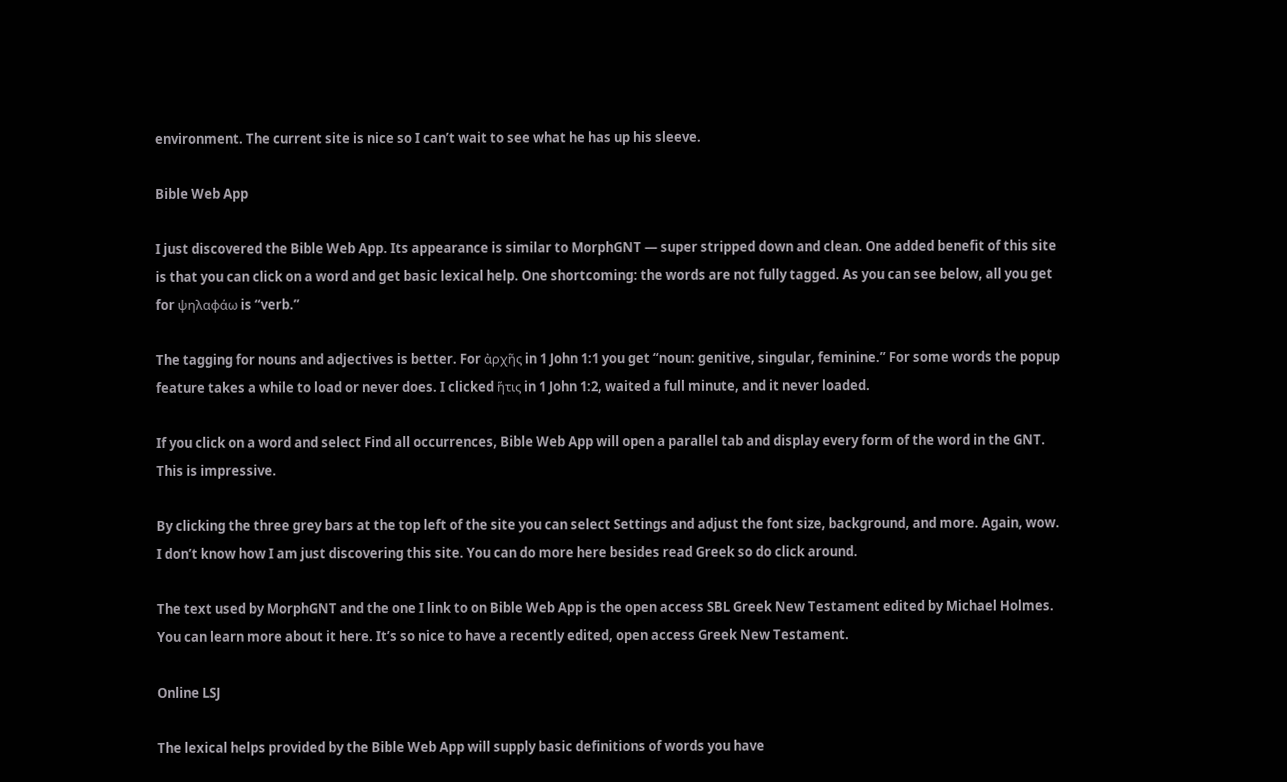environment. The current site is nice so I can’t wait to see what he has up his sleeve.

Bible Web App

I just discovered the Bible Web App. Its appearance is similar to MorphGNT — super stripped down and clean. One added benefit of this site is that you can click on a word and get basic lexical help. One shortcoming: the words are not fully tagged. As you can see below, all you get for ψηλαφάω is “verb.”

The tagging for nouns and adjectives is better. For ἀρχῆς in 1 John 1:1 you get “noun: genitive, singular, feminine.” For some words the popup feature takes a while to load or never does. I clicked ἥτις in 1 John 1:2, waited a full minute, and it never loaded.

If you click on a word and select Find all occurrences, Bible Web App will open a parallel tab and display every form of the word in the GNT. This is impressive.

By clicking the three grey bars at the top left of the site you can select Settings and adjust the font size, background, and more. Again, wow. I don’t know how I am just discovering this site. You can do more here besides read Greek so do click around.

The text used by MorphGNT and the one I link to on Bible Web App is the open access SBL Greek New Testament edited by Michael Holmes. You can learn more about it here. It’s so nice to have a recently edited, open access Greek New Testament.

Online LSJ

The lexical helps provided by the Bible Web App will supply basic definitions of words you have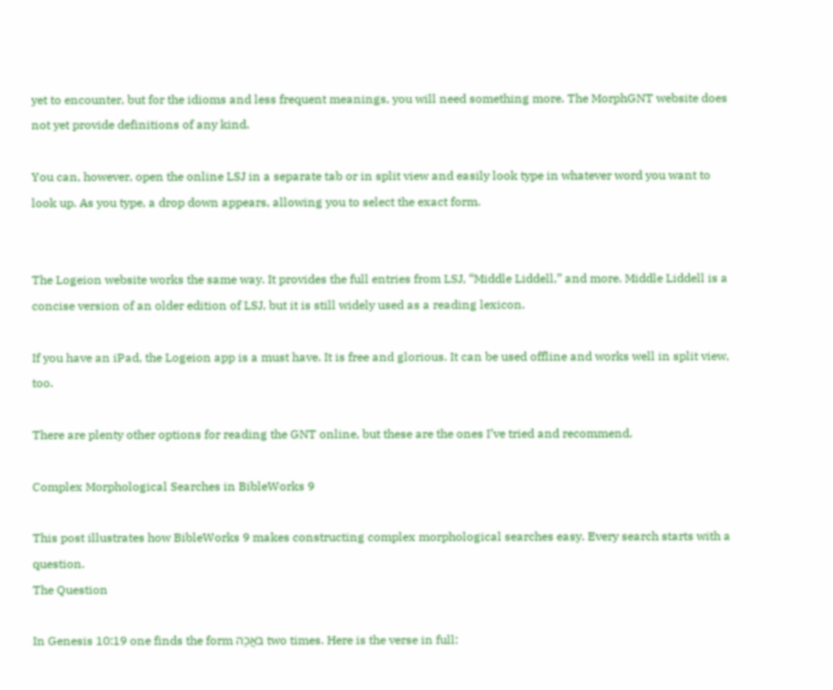yet to encounter, but for the idioms and less frequent meanings, you will need something more. The MorphGNT website does not yet provide definitions of any kind.

You can, however, open the online LSJ in a separate tab or in split view and easily look type in whatever word you want to look up. As you type, a drop down appears, allowing you to select the exact form.


The Logeion website works the same way. It provides the full entries from LSJ, “Middle Liddell,” and more. Middle Liddell is a concise version of an older edition of LSJ, but it is still widely used as a reading lexicon.

If you have an iPad, the Logeion app is a must have. It is free and glorious. It can be used offline and works well in split view, too.

There are plenty other options for reading the GNT online, but these are the ones I’ve tried and recommend.

Complex Morphological Searches in BibleWorks 9

This post illustrates how BibleWorks 9 makes constructing complex morphological searches easy. Every search starts with a question.
The Question

In Genesis 10:19 one finds the form בֹּאֲכָה two times. Here is the verse in full: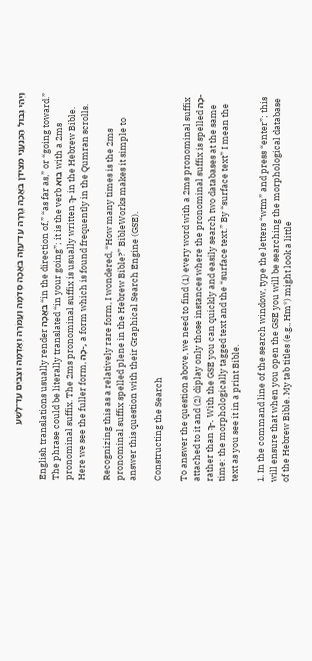וַיְהִי גְּבוּל הַכְּנַעֲנִי מִצִּידֹן בֹּאֲכָה גְרָרָה עַד־עַזָּה בֹּאֲכָה סְדֹמָה וַעֲמֹרָה וְאַדְמָה וּצְבֹיִם עַד־לָשַׁע

English translations usually render בֹּאֲכָה “in the direction of,” “as far as,” or “going toward.” The phrase could be literally translated “in your going”; it is the verb בוא with a 2ms pronominal suffix. The 2ms pronominal suffix is usually written ךָ- in the Hebrew Bible. Here we see the fuller form, כָה-, a form which is found frequently in the Qumran scrolls.

Recognizing this as a relatively rare form, I wondered, “How many times is the 2ms pronominal suffix spelled plene in the Hebrew Bible?” BibleWorks makes it simple to answer this question with their Graphical Search Engine (GSE).

Constructing the Search

To answer the question above, we need to find (1) every word with a 2ms pronominal suffix attached to it and (2) diplay only those instances where the pronominal suffix is spelled כָה- rather than ךָ-. With the GSE you can quickly and easily search two databases at the same time: the morphologically tagged text and the “surface text.” By “surface text” I mean the text as you see it in a print Bible.

1. In the command line of the search window, type the letters “wtm” and press “enter”; this will ensure that when you open the GSE you will be searching the morphological database of the Hebrew Bible. My tab titles (e.g., Hm*) might look a little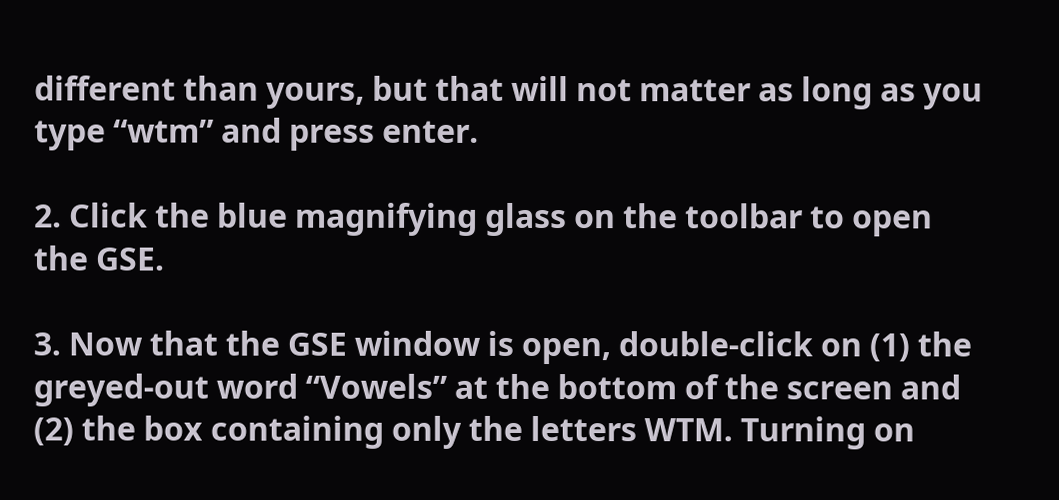different than yours, but that will not matter as long as you type “wtm” and press enter.

2. Click the blue magnifying glass on the toolbar to open the GSE.

3. Now that the GSE window is open, double-click on (1) the greyed-out word “Vowels” at the bottom of the screen and (2) the box containing only the letters WTM. Turning on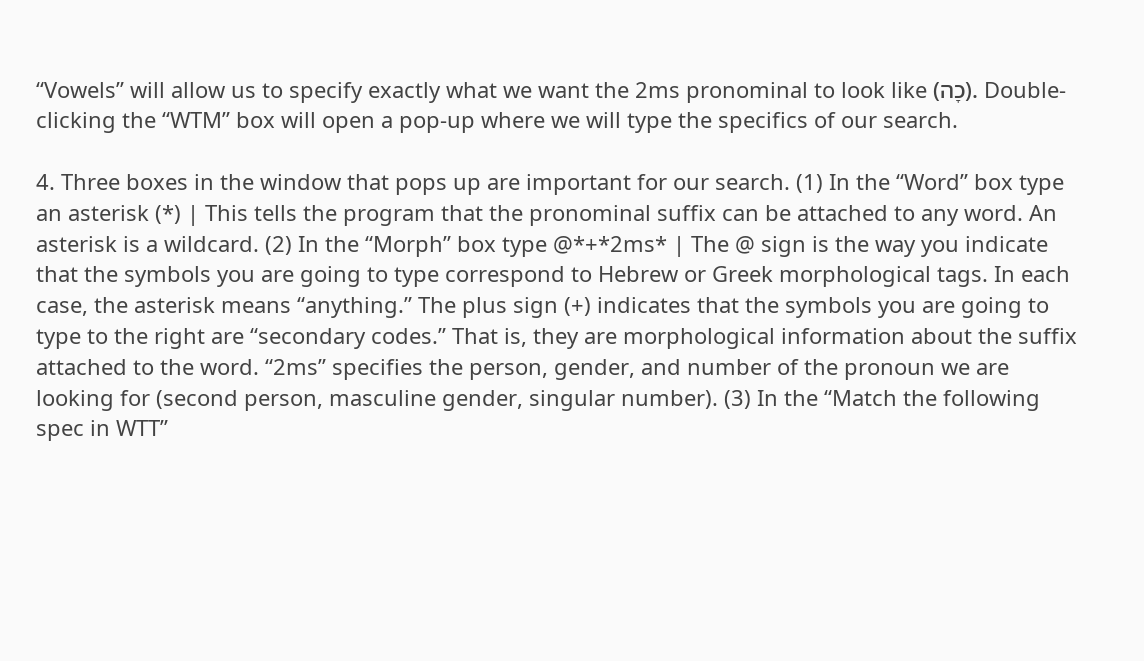“Vowels” will allow us to specify exactly what we want the 2ms pronominal to look like (כָה). Double-clicking the “WTM” box will open a pop-up where we will type the specifics of our search.

4. Three boxes in the window that pops up are important for our search. (1) In the “Word” box type an asterisk (*) | This tells the program that the pronominal suffix can be attached to any word. An asterisk is a wildcard. (2) In the “Morph” box type @*+*2ms* | The @ sign is the way you indicate that the symbols you are going to type correspond to Hebrew or Greek morphological tags. In each case, the asterisk means “anything.” The plus sign (+) indicates that the symbols you are going to type to the right are “secondary codes.” That is, they are morphological information about the suffix attached to the word. “2ms” specifies the person, gender, and number of the pronoun we are looking for (second person, masculine gender, singular number). (3) In the “Match the following spec in WTT”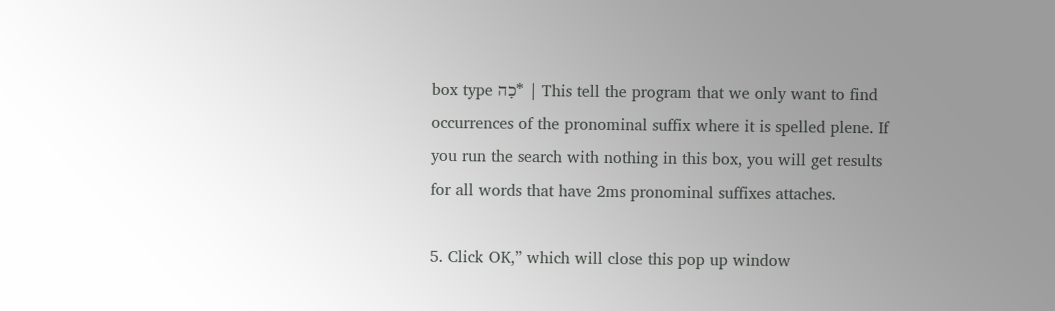box type כָה* | This tell the program that we only want to find occurrences of the pronominal suffix where it is spelled plene. If you run the search with nothing in this box, you will get results for all words that have 2ms pronominal suffixes attaches.

5. Click OK,” which will close this pop up window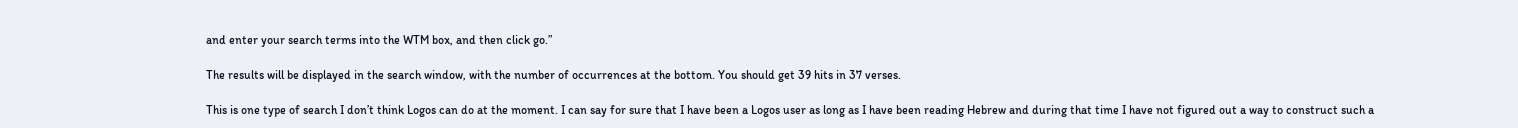and enter your search terms into the WTM box, and then click go.”

The results will be displayed in the search window, with the number of occurrences at the bottom. You should get 39 hits in 37 verses.

This is one type of search I don’t think Logos can do at the moment. I can say for sure that I have been a Logos user as long as I have been reading Hebrew and during that time I have not figured out a way to construct such a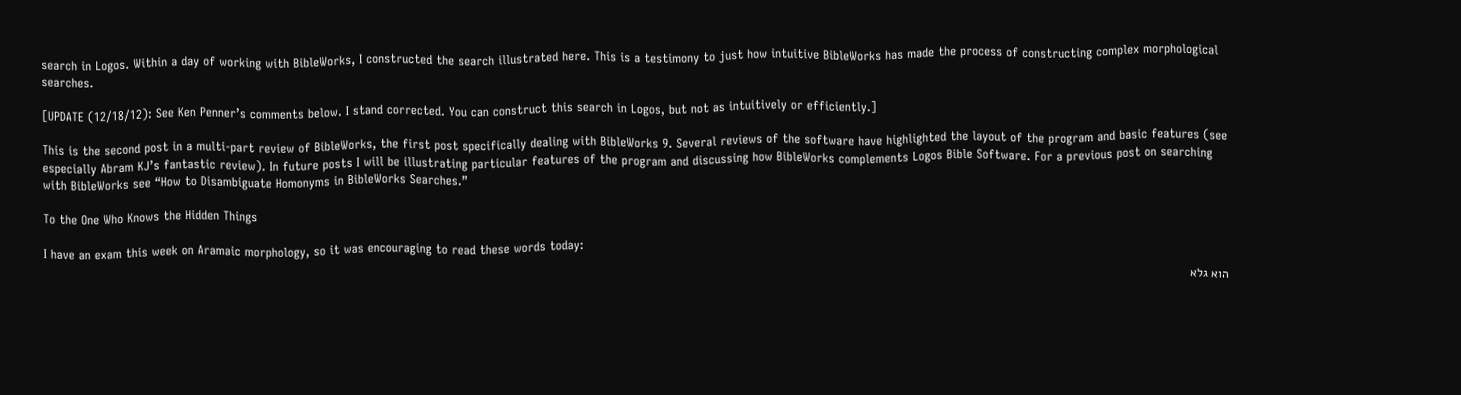search in Logos. Within a day of working with BibleWorks, I constructed the search illustrated here. This is a testimony to just how intuitive BibleWorks has made the process of constructing complex morphological searches.

[UPDATE (12/18/12): See Ken Penner’s comments below. I stand corrected. You can construct this search in Logos, but not as intuitively or efficiently.]

This is the second post in a multi-part review of BibleWorks, the first post specifically dealing with BibleWorks 9. Several reviews of the software have highlighted the layout of the program and basic features (see especially Abram KJ’s fantastic review). In future posts I will be illustrating particular features of the program and discussing how BibleWorks complements Logos Bible Software. For a previous post on searching with BibleWorks see “How to Disambiguate Homonyms in BibleWorks Searches.”

To the One Who Knows the Hidden Things

I have an exam this week on Aramaic morphology, so it was encouraging to read these words today:

הוא גלא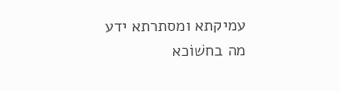עמיקתא ומסתרתא ידע מה בחשׁוֹכא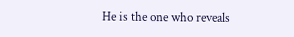He is the one who reveals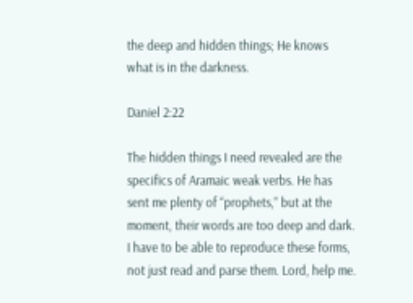the deep and hidden things; He knows what is in the darkness.

Daniel 2:22

The hidden things I need revealed are the specifics of Aramaic weak verbs. He has sent me plenty of “prophets,” but at the moment, their words are too deep and dark. I have to be able to reproduce these forms, not just read and parse them. Lord, help me.